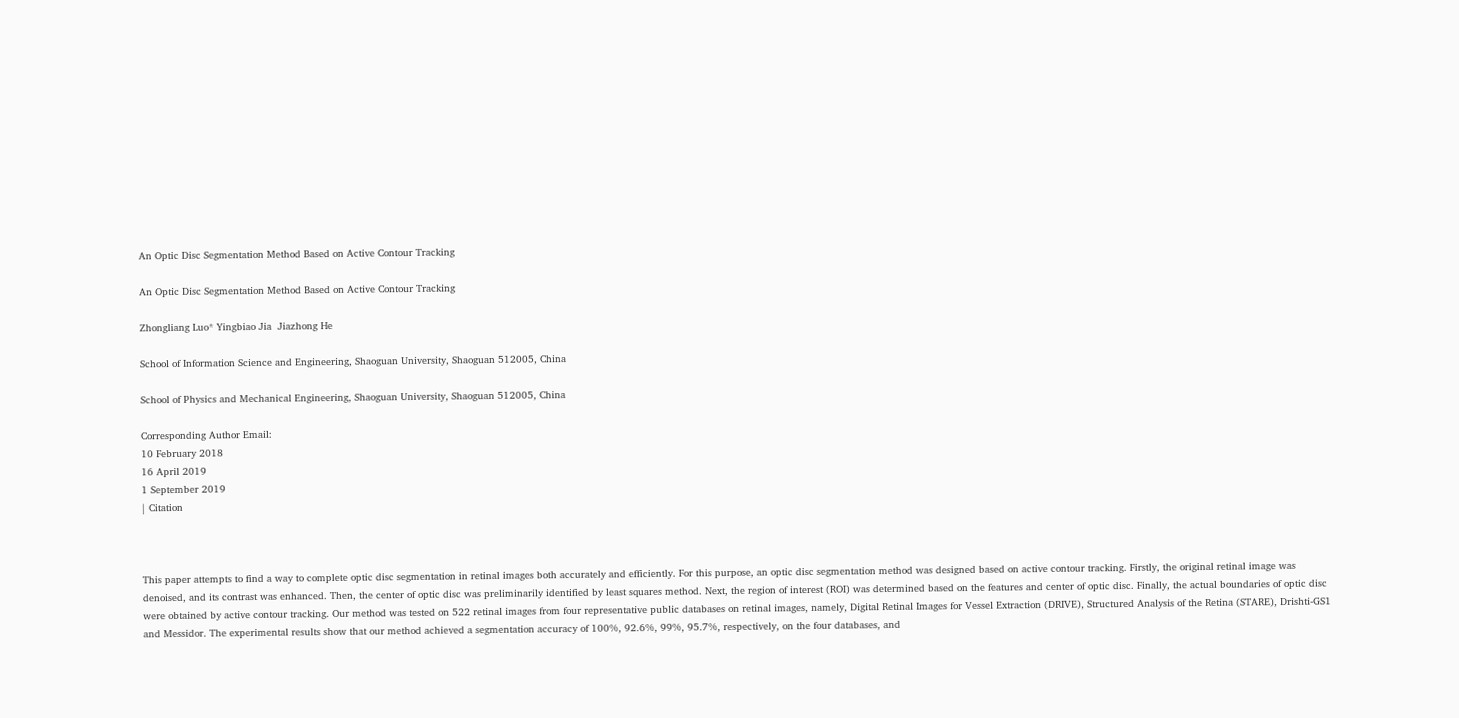An Optic Disc Segmentation Method Based on Active Contour Tracking

An Optic Disc Segmentation Method Based on Active Contour Tracking

Zhongliang Luo* Yingbiao Jia  Jiazhong He

School of Information Science and Engineering, Shaoguan University, Shaoguan 512005, China

School of Physics and Mechanical Engineering, Shaoguan University, Shaoguan 512005, China

Corresponding Author Email:
10 February 2018
16 April 2019
1 September 2019
| Citation



This paper attempts to find a way to complete optic disc segmentation in retinal images both accurately and efficiently. For this purpose, an optic disc segmentation method was designed based on active contour tracking. Firstly, the original retinal image was denoised, and its contrast was enhanced. Then, the center of optic disc was preliminarily identified by least squares method. Next, the region of interest (ROI) was determined based on the features and center of optic disc. Finally, the actual boundaries of optic disc were obtained by active contour tracking. Our method was tested on 522 retinal images from four representative public databases on retinal images, namely, Digital Retinal Images for Vessel Extraction (DRIVE), Structured Analysis of the Retina (STARE), Drishti-GS1 and Messidor. The experimental results show that our method achieved a segmentation accuracy of 100%, 92.6%, 99%, 95.7%, respectively, on the four databases, and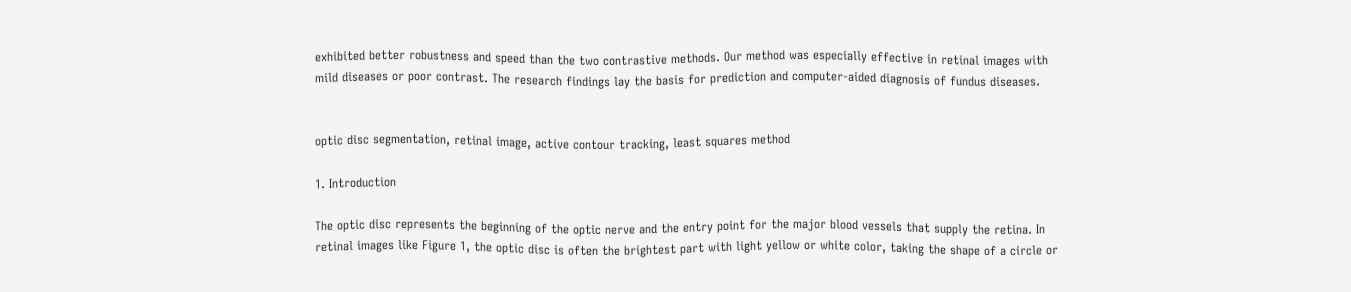exhibited better robustness and speed than the two contrastive methods. Our method was especially effective in retinal images with mild diseases or poor contrast. The research findings lay the basis for prediction and computer-aided diagnosis of fundus diseases.


optic disc segmentation, retinal image, active contour tracking, least squares method

1. Introduction

The optic disc represents the beginning of the optic nerve and the entry point for the major blood vessels that supply the retina. In retinal images like Figure 1, the optic disc is often the brightest part with light yellow or white color, taking the shape of a circle or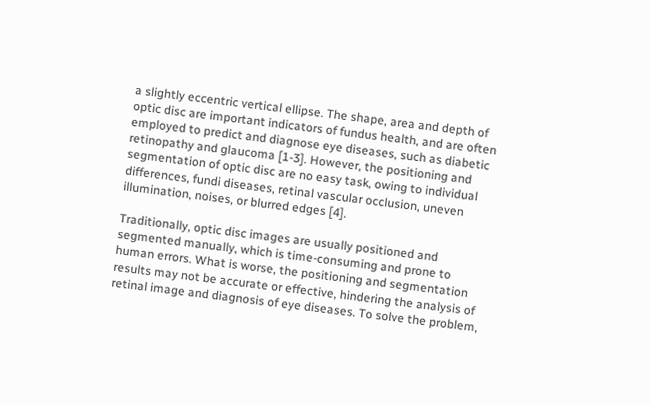a slightly eccentric vertical ellipse. The shape, area and depth of optic disc are important indicators of fundus health, and are often employed to predict and diagnose eye diseases, such as diabetic retinopathy and glaucoma [1-3]. However, the positioning and segmentation of optic disc are no easy task, owing to individual differences, fundi diseases, retinal vascular occlusion, uneven illumination, noises, or blurred edges [4].

Traditionally, optic disc images are usually positioned and segmented manually, which is time-consuming and prone to human errors. What is worse, the positioning and segmentation results may not be accurate or effective, hindering the analysis of retinal image and diagnosis of eye diseases. To solve the problem,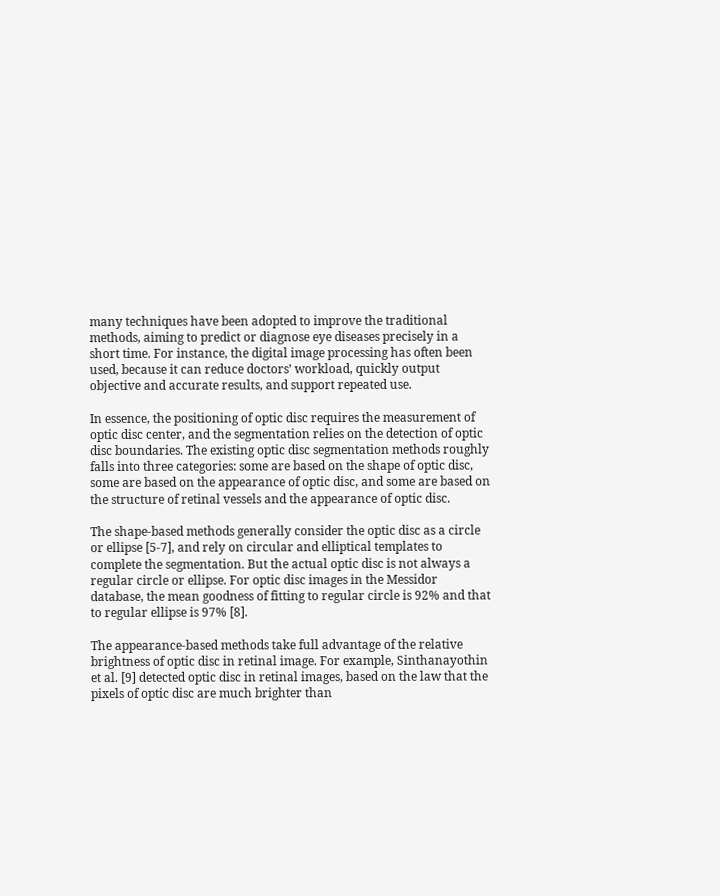many techniques have been adopted to improve the traditional methods, aiming to predict or diagnose eye diseases precisely in a short time. For instance, the digital image processing has often been used, because it can reduce doctors’ workload, quickly output objective and accurate results, and support repeated use.

In essence, the positioning of optic disc requires the measurement of optic disc center, and the segmentation relies on the detection of optic disc boundaries. The existing optic disc segmentation methods roughly falls into three categories: some are based on the shape of optic disc, some are based on the appearance of optic disc, and some are based on the structure of retinal vessels and the appearance of optic disc.

The shape-based methods generally consider the optic disc as a circle or ellipse [5-7], and rely on circular and elliptical templates to complete the segmentation. But the actual optic disc is not always a regular circle or ellipse. For optic disc images in the Messidor database, the mean goodness of fitting to regular circle is 92% and that to regular ellipse is 97% [8].

The appearance-based methods take full advantage of the relative brightness of optic disc in retinal image. For example, Sinthanayothin et al. [9] detected optic disc in retinal images, based on the law that the pixels of optic disc are much brighter than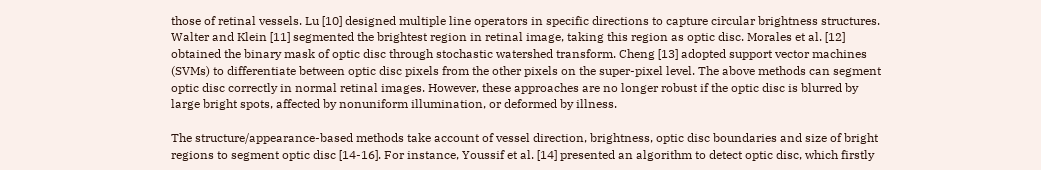those of retinal vessels. Lu [10] designed multiple line operators in specific directions to capture circular brightness structures. Walter and Klein [11] segmented the brightest region in retinal image, taking this region as optic disc. Morales et al. [12] obtained the binary mask of optic disc through stochastic watershed transform. Cheng [13] adopted support vector machines (SVMs) to differentiate between optic disc pixels from the other pixels on the super-pixel level. The above methods can segment optic disc correctly in normal retinal images. However, these approaches are no longer robust if the optic disc is blurred by large bright spots, affected by nonuniform illumination, or deformed by illness.

The structure/appearance-based methods take account of vessel direction, brightness, optic disc boundaries and size of bright regions to segment optic disc [14-16]. For instance, Youssif et al. [14] presented an algorithm to detect optic disc, which firstly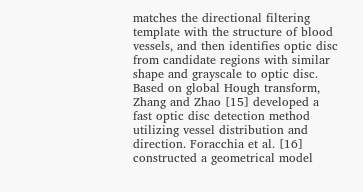matches the directional filtering template with the structure of blood vessels, and then identifies optic disc from candidate regions with similar shape and grayscale to optic disc. Based on global Hough transform, Zhang and Zhao [15] developed a fast optic disc detection method utilizing vessel distribution and direction. Foracchia et al. [16] constructed a geometrical model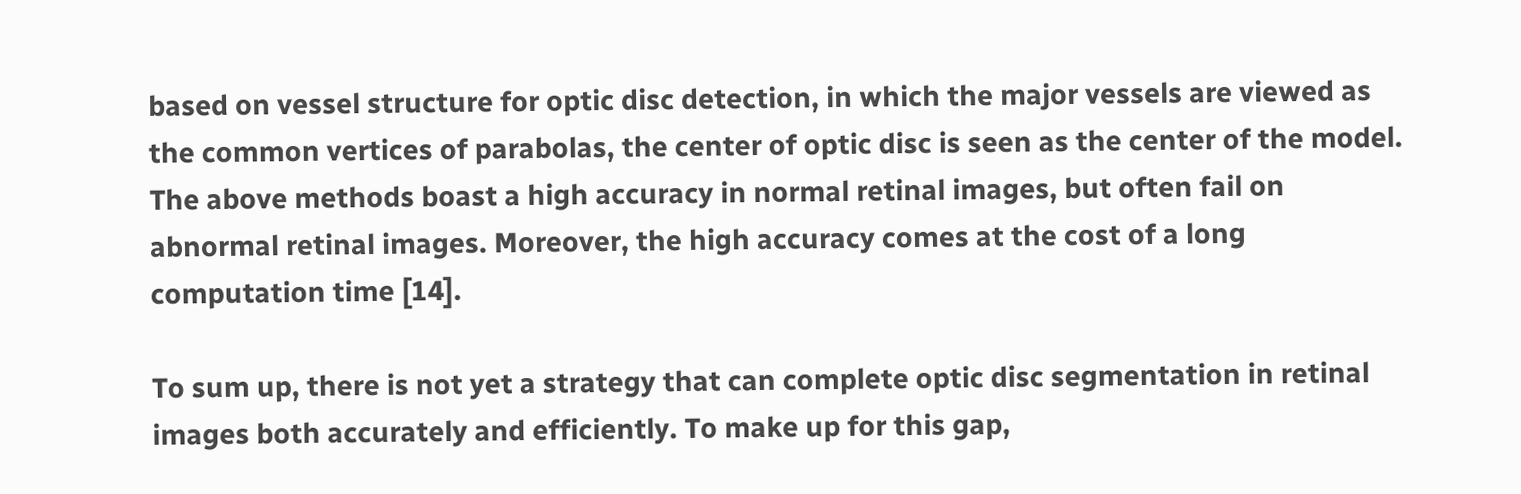based on vessel structure for optic disc detection, in which the major vessels are viewed as the common vertices of parabolas, the center of optic disc is seen as the center of the model. The above methods boast a high accuracy in normal retinal images, but often fail on abnormal retinal images. Moreover, the high accuracy comes at the cost of a long computation time [14].

To sum up, there is not yet a strategy that can complete optic disc segmentation in retinal images both accurately and efficiently. To make up for this gap,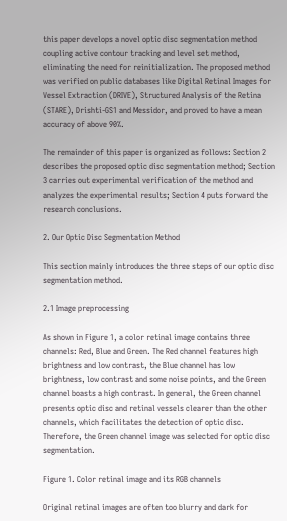this paper develops a novel optic disc segmentation method coupling active contour tracking and level set method, eliminating the need for reinitialization. The proposed method was verified on public databases like Digital Retinal Images for Vessel Extraction (DRIVE), Structured Analysis of the Retina (STARE), Drishti-GS1 and Messidor, and proved to have a mean accuracy of above 90%.

The remainder of this paper is organized as follows: Section 2 describes the proposed optic disc segmentation method; Section 3 carries out experimental verification of the method and analyzes the experimental results; Section 4 puts forward the research conclusions.

2. Our Optic Disc Segmentation Method

This section mainly introduces the three steps of our optic disc segmentation method.

2.1 Image preprocessing

As shown in Figure 1, a color retinal image contains three channels: Red, Blue and Green. The Red channel features high brightness and low contrast, the Blue channel has low brightness, low contrast and some noise points, and the Green channel boasts a high contrast. In general, the Green channel presents optic disc and retinal vessels clearer than the other channels, which facilitates the detection of optic disc. Therefore, the Green channel image was selected for optic disc segmentation.

Figure 1. Color retinal image and its RGB channels

Original retinal images are often too blurry and dark for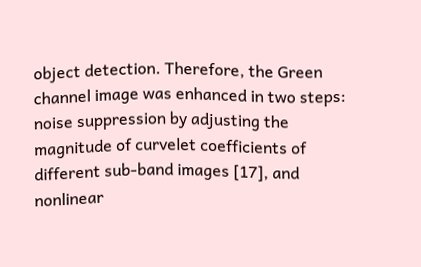object detection. Therefore, the Green channel image was enhanced in two steps: noise suppression by adjusting the magnitude of curvelet coefficients of different sub-band images [17], and nonlinear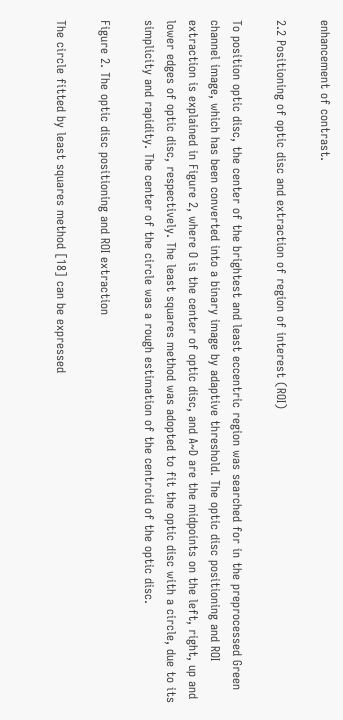enhancement of contrast.

2.2 Positioning of optic disc and extraction of region of interest (ROI)

To position optic disc, the center of the brightest and least eccentric region was searched for in the preprocessed Green channel image, which has been converted into a binary image by adaptive threshold. The optic disc positioning and ROI extraction is explained in Figure 2, where O is the center of optic disc, and A~D are the midpoints on the left, right, up and lower edges of optic disc, respectively. The least squares method was adopted to fit the optic disc with a circle, due to its simplicity and rapidity. The center of the circle was a rough estimation of the centroid of the optic disc.

Figure 2. The optic disc positioning and ROI extraction

The circle fitted by least squares method [18] can be expressed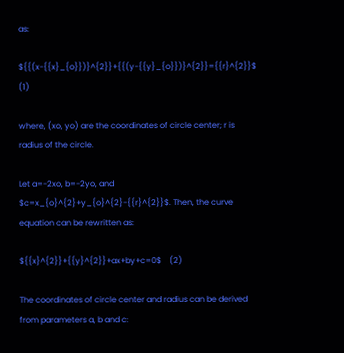as:

${{(x-{{x}_{o}})}^{2}}+{{(y-{{y}_{o}})}^{2}}={{r}^{2}}$          (1)

where, (xo, yo) are the coordinates of circle center; r is radius of the circle.

Let a=-2xo, b=-2yo, and $c=x_{o}^{2}+y_{o}^{2}-{{r}^{2}}$. Then, the curve equation can be rewritten as:

${{x}^{2}}+{{y}^{2}}+ax+by+c=0$    (2)

The coordinates of circle center and radius can be derived from parameters a, b and c: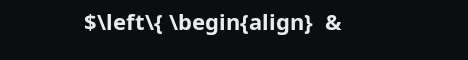$\left\{ \begin{align}  &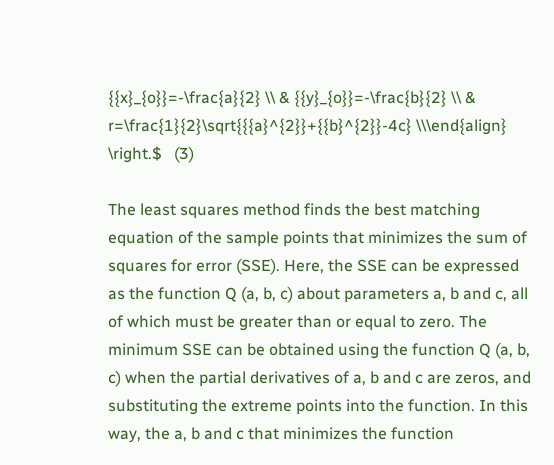{{x}_{o}}=-\frac{a}{2} \\ & {{y}_{o}}=-\frac{b}{2} \\ & r=\frac{1}{2}\sqrt{{{a}^{2}}+{{b}^{2}}-4c} \\\end{align} \right.$   (3)

The least squares method finds the best matching equation of the sample points that minimizes the sum of squares for error (SSE). Here, the SSE can be expressed as the function Q (a, b, c) about parameters a, b and c, all of which must be greater than or equal to zero. The minimum SSE can be obtained using the function Q (a, b, c) when the partial derivatives of a, b and c are zeros, and substituting the extreme points into the function. In this way, the a, b and c that minimizes the function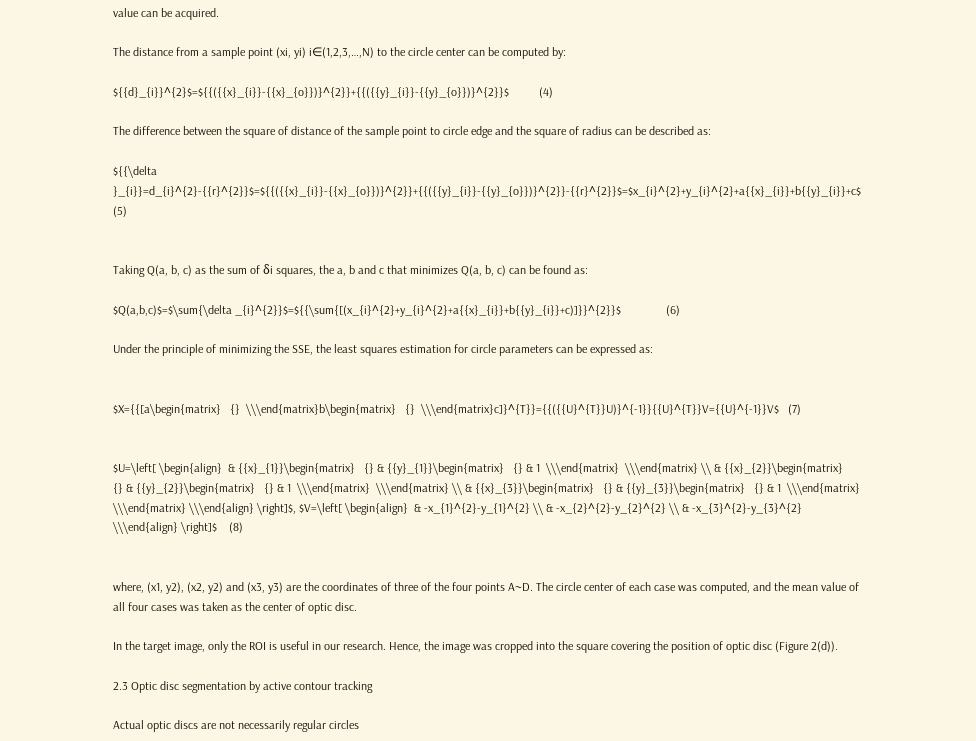value can be acquired.

The distance from a sample point (xi, yi) i∈(1,2,3,…,N) to the circle center can be computed by:

${{d}_{i}}^{2}$=${{({{x}_{i}}-{{x}_{o}})}^{2}}+{{({{y}_{i}}-{{y}_{o}})}^{2}}$          (4)

The difference between the square of distance of the sample point to circle edge and the square of radius can be described as:

${{\delta }_{i}}=d_{i}^{2}-{{r}^{2}}$=${{({{x}_{i}}-{{x}_{o}})}^{2}}+{{({{y}_{i}}-{{y}_{o}})}^{2}}-{{r}^{2}}$=$x_{i}^{2}+y_{i}^{2}+a{{x}_{i}}+b{{y}_{i}}+c$     (5)


Taking Q(a, b, c) as the sum of δi squares, the a, b and c that minimizes Q(a, b, c) can be found as:

$Q(a,b,c)$=$\sum{\delta _{i}^{2}}$=${{\sum{[(x_{i}^{2}+y_{i}^{2}+a{{x}_{i}}+b{{y}_{i}}+c)]}}^{2}}$               (6)

Under the principle of minimizing the SSE, the least squares estimation for circle parameters can be expressed as:


$X={{[a\begin{matrix}   {}  \\\end{matrix}b\begin{matrix}   {}  \\\end{matrix}c]}^{T}}={{({{U}^{T}}U)}^{-1}}{{U}^{T}}V={{U}^{-1}}V$   (7)


$U=\left[ \begin{align}  & {{x}_{1}}\begin{matrix}   {} & {{y}_{1}}\begin{matrix}   {} & 1  \\\end{matrix}  \\\end{matrix} \\ & {{x}_{2}}\begin{matrix}   {} & {{y}_{2}}\begin{matrix}   {} & 1  \\\end{matrix}  \\\end{matrix} \\ & {{x}_{3}}\begin{matrix}   {} & {{y}_{3}}\begin{matrix}   {} & 1  \\\end{matrix}  \\\end{matrix} \\\end{align} \right]$, $V=\left[ \begin{align}  & -x_{1}^{2}-y_{1}^{2} \\ & -x_{2}^{2}-y_{2}^{2} \\ & -x_{3}^{2}-y_{3}^{2} \\\end{align} \right]$    (8)


where, (x1, y2), (x2, y2) and (x3, y3) are the coordinates of three of the four points A~D. The circle center of each case was computed, and the mean value of all four cases was taken as the center of optic disc.

In the target image, only the ROI is useful in our research. Hence, the image was cropped into the square covering the position of optic disc (Figure 2(d)).

2.3 Optic disc segmentation by active contour tracking

Actual optic discs are not necessarily regular circles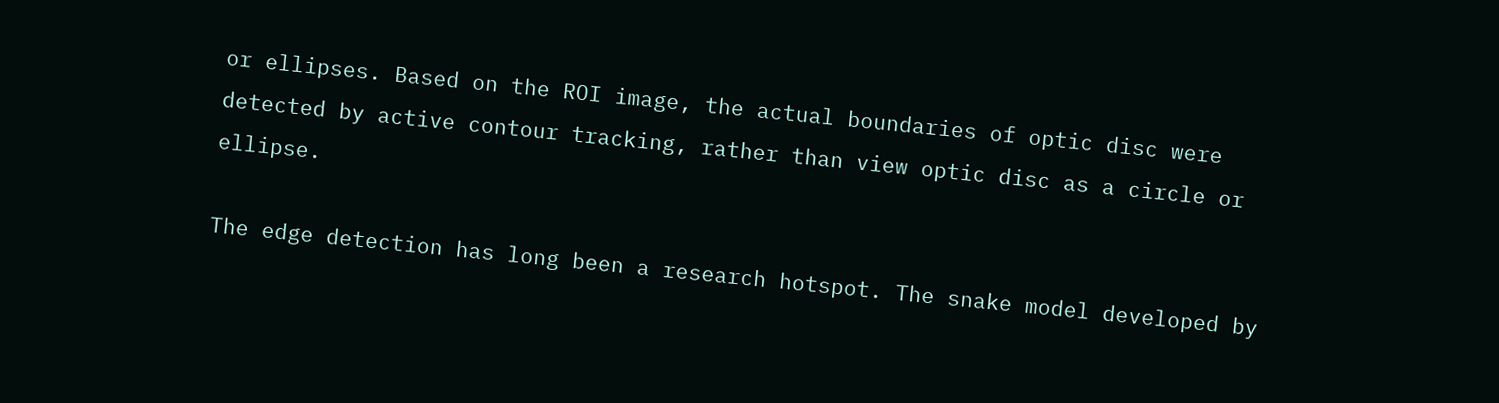or ellipses. Based on the ROI image, the actual boundaries of optic disc were detected by active contour tracking, rather than view optic disc as a circle or ellipse.

The edge detection has long been a research hotspot. The snake model developed by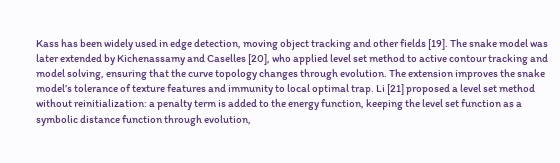Kass has been widely used in edge detection, moving object tracking and other fields [19]. The snake model was later extended by Kichenassamy and Caselles [20], who applied level set method to active contour tracking and model solving, ensuring that the curve topology changes through evolution. The extension improves the snake model’s tolerance of texture features and immunity to local optimal trap. Li [21] proposed a level set method without reinitialization: a penalty term is added to the energy function, keeping the level set function as a symbolic distance function through evolution,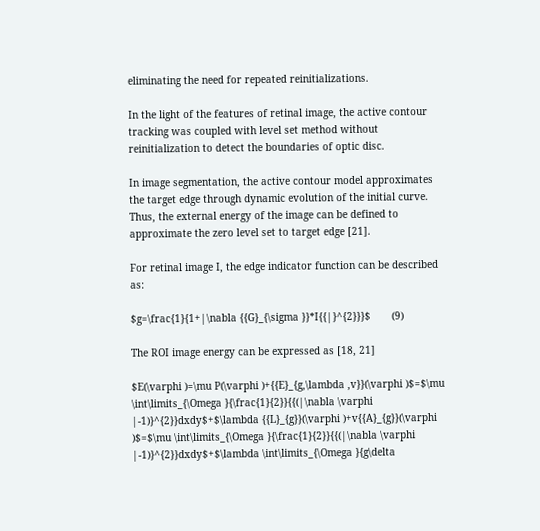eliminating the need for repeated reinitializations.

In the light of the features of retinal image, the active contour tracking was coupled with level set method without reinitialization to detect the boundaries of optic disc.

In image segmentation, the active contour model approximates the target edge through dynamic evolution of the initial curve. Thus, the external energy of the image can be defined to approximate the zero level set to target edge [21].

For retinal image I, the edge indicator function can be described as:

$g=\frac{1}{1+|\nabla {{G}_{\sigma }}*I{{|}^{2}}}$       (9)

The ROI image energy can be expressed as [18, 21]

$E(\varphi )=\mu P(\varphi )+{{E}_{g,\lambda ,v}}(\varphi )$=$\mu \int\limits_{\Omega }{\frac{1}{2}}{{(|\nabla \varphi |-1)}^{2}}dxdy$+$\lambda {{L}_{g}}(\varphi )+v{{A}_{g}}(\varphi )$=$\mu \int\limits_{\Omega }{\frac{1}{2}}{{(|\nabla \varphi |-1)}^{2}}dxdy$+$\lambda \int\limits_{\Omega }{g\delta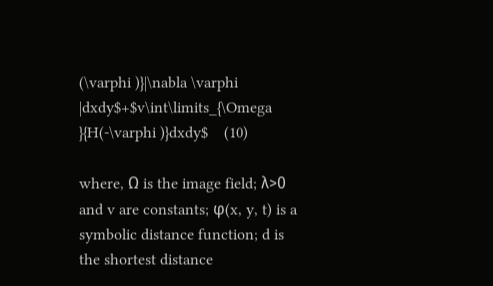(\varphi )}|\nabla \varphi |dxdy$+$v\int\limits_{\Omega }{H(-\varphi )}dxdy$    (10)

where, Ω is the image field; λ>0 and v are constants; φ(x, y, t) is a symbolic distance function; d is the shortest distance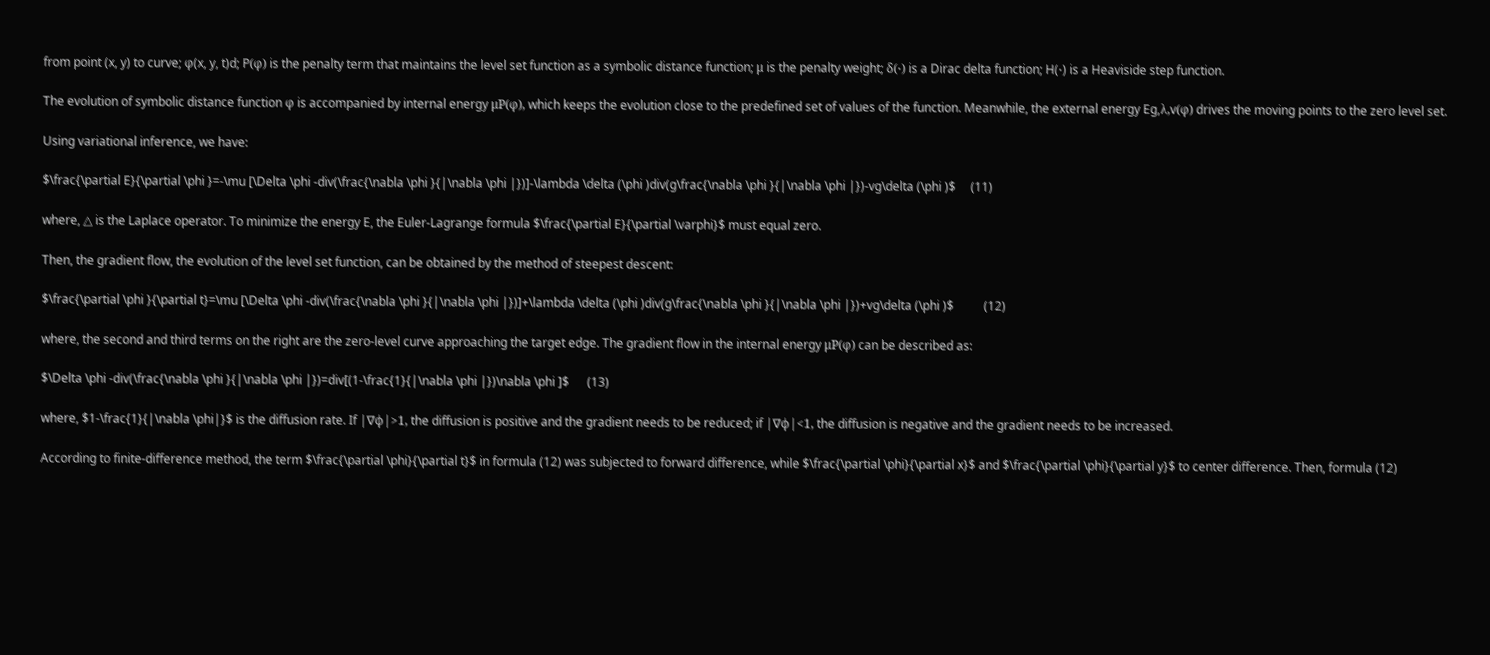from point (x, y) to curve; φ(x, y, t)d; P(φ) is the penalty term that maintains the level set function as a symbolic distance function; μ is the penalty weight; δ(⋅) is a Dirac delta function; H(⋅) is a Heaviside step function.

The evolution of symbolic distance function φ is accompanied by internal energy μP(φ), which keeps the evolution close to the predefined set of values of the function. Meanwhile, the external energy Eg,λ,v(φ) drives the moving points to the zero level set.

Using variational inference, we have:

$\frac{\partial E}{\partial \phi }=-\mu [\Delta \phi -div(\frac{\nabla \phi }{|\nabla \phi |})]-\lambda \delta (\phi )div(g\frac{\nabla \phi }{|\nabla \phi |})-vg\delta (\phi )$     (11)

where, △ is the Laplace operator. To minimize the energy E, the Euler-Lagrange formula $\frac{\partial E}{\partial \varphi}$ must equal zero.

Then, the gradient flow, the evolution of the level set function, can be obtained by the method of steepest descent:

$\frac{\partial \phi }{\partial t}=\mu [\Delta \phi -div(\frac{\nabla \phi }{|\nabla \phi |})]+\lambda \delta (\phi )div(g\frac{\nabla \phi }{|\nabla \phi |})+vg\delta (\phi )$          (12)

where, the second and third terms on the right are the zero-level curve approaching the target edge. The gradient flow in the internal energy μP(φ) can be described as:

$\Delta \phi -div(\frac{\nabla \phi }{|\nabla \phi |})=div[(1-\frac{1}{|\nabla \phi |})\nabla \phi ]$      (13)

where, $1-\frac{1}{|\nabla \phi|}$ is the diffusion rate. If |∇ϕ|>1, the diffusion is positive and the gradient needs to be reduced; if |∇ϕ|<1, the diffusion is negative and the gradient needs to be increased.

According to finite-difference method, the term $\frac{\partial \phi}{\partial t}$ in formula (12) was subjected to forward difference, while $\frac{\partial \phi}{\partial x}$ and $\frac{\partial \phi}{\partial y}$ to center difference. Then, formula (12)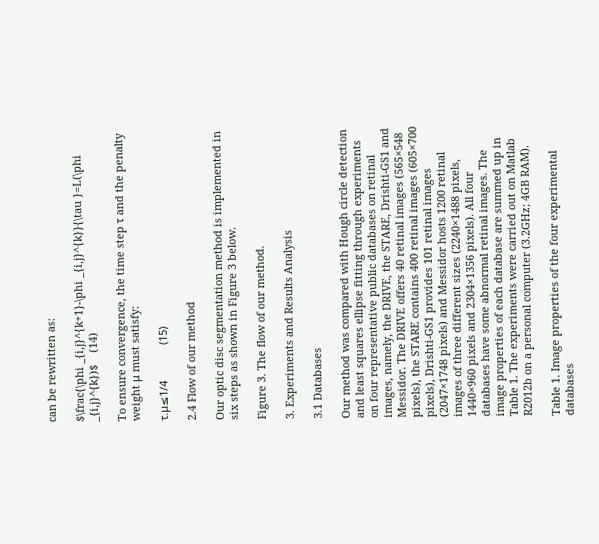can be rewritten as:

$\frac{\phi _{i,j}^{k+1}-\phi _{i,j}^{k}}{\tau }=L(\phi _{i,j}^{k})$    (14)

To ensure convergence, the time step τ and the penalty weight μ must satisfy:

τ.μ≤1/4            (15)

2.4 Flow of our method

Our optic disc segmentation method is implemented in six steps as shown in Figure 3 below.

Figure 3. The flow of our method.

3. Experiments and Results Analysis

3.1 Databases

Our method was compared with Hough circle detection and least squares ellipse fitting through experiments on four representative public databases on retinal images, namely, the DRIVE, the STARE, Drishti-GS1 and Messidor. The DRIVE offers 40 retinal images (565×548 pixels), the STARE contains 400 retinal images (605×700 pixels), Drishti-GS1 provides 101 retinal images (2047×1748 pixels) and Messidor hosts 1200 retinal images of three different sizes (2240×1488 pixels, 1440×960 pixels and 2304×1356 pixels). All four databases have some abnormal retinal images. The image properties of each database are summed up in Table 1. The experiments were carried out on Matlab R2012b on a personal computer (3.2GHz; 4GB RAM).

Table 1. Image properties of the four experimental databases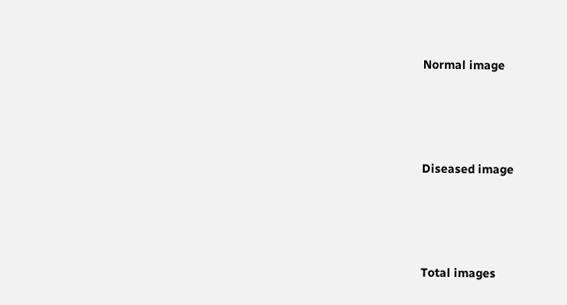Normal image





Diseased image





Total images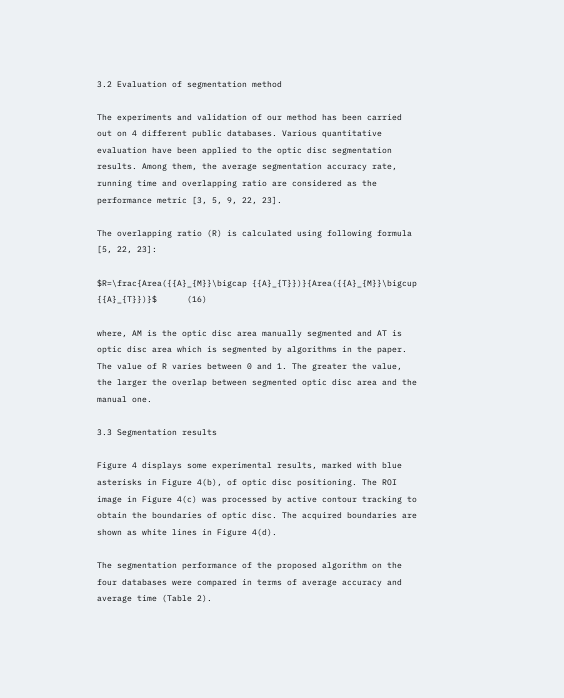3.2 Evaluation of segmentation method

The experiments and validation of our method has been carried out on 4 different public databases. Various quantitative evaluation have been applied to the optic disc segmentation results. Among them, the average segmentation accuracy rate, running time and overlapping ratio are considered as the performance metric [3, 5, 9, 22, 23].

The overlapping ratio (R) is calculated using following formula [5, 22, 23]:

$R=\frac{Area({{A}_{M}}\bigcap {{A}_{T}})}{Area({{A}_{M}}\bigcup {{A}_{T}})}$      (16)

where, AM is the optic disc area manually segmented and AT is optic disc area which is segmented by algorithms in the paper. The value of R varies between 0 and 1. The greater the value, the larger the overlap between segmented optic disc area and the manual one.

3.3 Segmentation results

Figure 4 displays some experimental results, marked with blue asterisks in Figure 4(b), of optic disc positioning. The ROI image in Figure 4(c) was processed by active contour tracking to obtain the boundaries of optic disc. The acquired boundaries are shown as white lines in Figure 4(d).

The segmentation performance of the proposed algorithm on the four databases were compared in terms of average accuracy and average time (Table 2).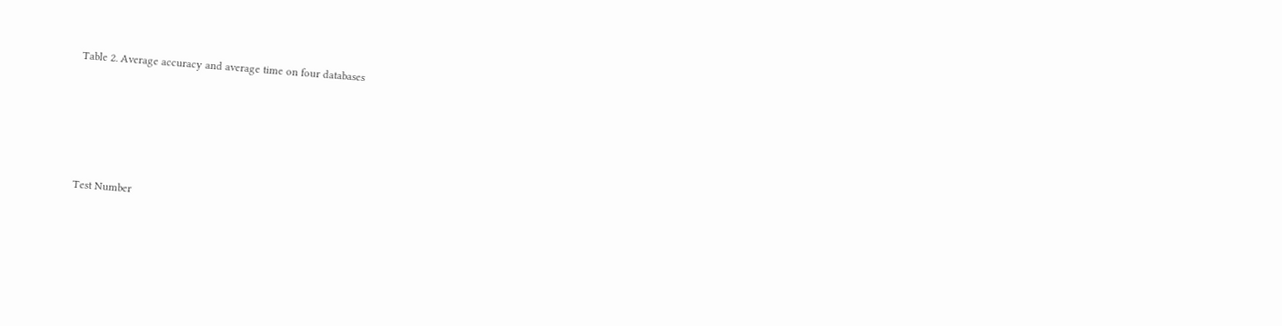Table 2. Average accuracy and average time on four databases






Test Number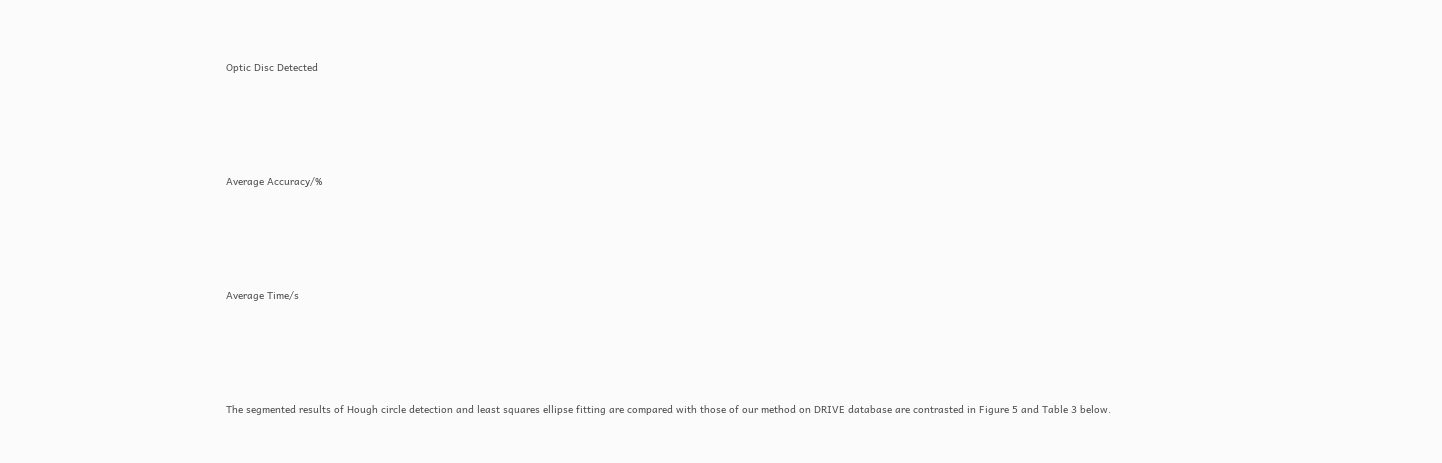Optic Disc Detected





Average Accuracy/%





Average Time/s





The segmented results of Hough circle detection and least squares ellipse fitting are compared with those of our method on DRIVE database are contrasted in Figure 5 and Table 3 below.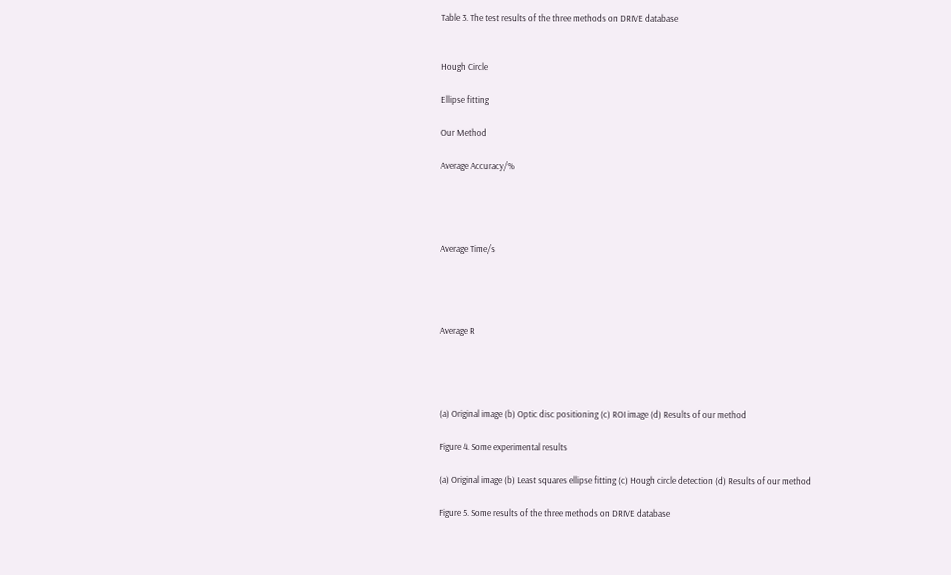Table 3. The test results of the three methods on DRIVE database


Hough Circle

Ellipse fitting

Our Method

Average Accuracy/%




Average Time/s




Average R




(a) Original image (b) Optic disc positioning (c) ROI image (d) Results of our method

Figure 4. Some experimental results

(a) Original image (b) Least squares ellipse fitting (c) Hough circle detection (d) Results of our method

Figure 5. Some results of the three methods on DRIVE database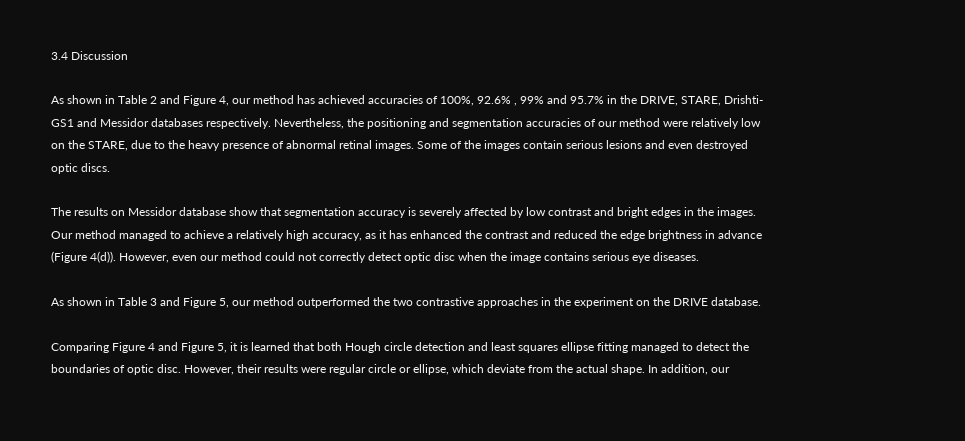3.4 Discussion

As shown in Table 2 and Figure 4, our method has achieved accuracies of 100%, 92.6% , 99% and 95.7% in the DRIVE, STARE, Drishti-GS1 and Messidor databases respectively. Nevertheless, the positioning and segmentation accuracies of our method were relatively low on the STARE, due to the heavy presence of abnormal retinal images. Some of the images contain serious lesions and even destroyed optic discs.

The results on Messidor database show that segmentation accuracy is severely affected by low contrast and bright edges in the images. Our method managed to achieve a relatively high accuracy, as it has enhanced the contrast and reduced the edge brightness in advance (Figure 4(d)). However, even our method could not correctly detect optic disc when the image contains serious eye diseases.

As shown in Table 3 and Figure 5, our method outperformed the two contrastive approaches in the experiment on the DRIVE database.

Comparing Figure 4 and Figure 5, it is learned that both Hough circle detection and least squares ellipse fitting managed to detect the boundaries of optic disc. However, their results were regular circle or ellipse, which deviate from the actual shape. In addition, our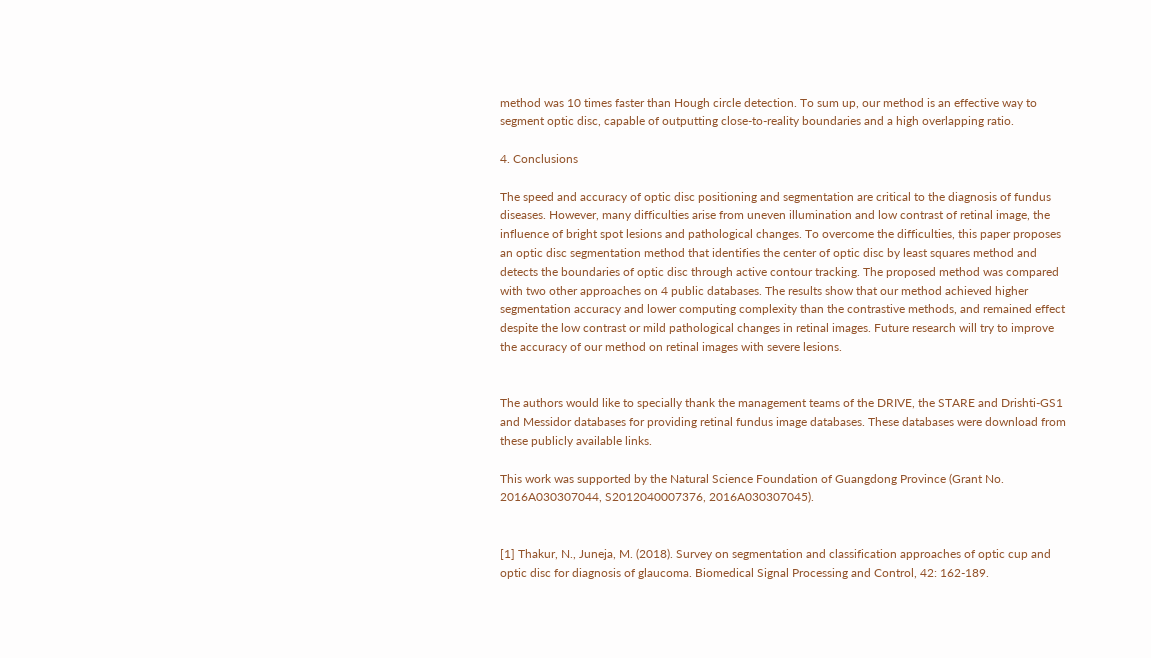method was 10 times faster than Hough circle detection. To sum up, our method is an effective way to segment optic disc, capable of outputting close-to-reality boundaries and a high overlapping ratio.

4. Conclusions

The speed and accuracy of optic disc positioning and segmentation are critical to the diagnosis of fundus diseases. However, many difficulties arise from uneven illumination and low contrast of retinal image, the influence of bright spot lesions and pathological changes. To overcome the difficulties, this paper proposes an optic disc segmentation method that identifies the center of optic disc by least squares method and detects the boundaries of optic disc through active contour tracking. The proposed method was compared with two other approaches on 4 public databases. The results show that our method achieved higher segmentation accuracy and lower computing complexity than the contrastive methods, and remained effect despite the low contrast or mild pathological changes in retinal images. Future research will try to improve the accuracy of our method on retinal images with severe lesions.


The authors would like to specially thank the management teams of the DRIVE, the STARE and Drishti-GS1 and Messidor databases for providing retinal fundus image databases. These databases were download from these publicly available links.

This work was supported by the Natural Science Foundation of Guangdong Province (Grant No. 2016A030307044, S2012040007376, 2016A030307045).


[1] Thakur, N., Juneja, M. (2018). Survey on segmentation and classification approaches of optic cup and optic disc for diagnosis of glaucoma. Biomedical Signal Processing and Control, 42: 162-189.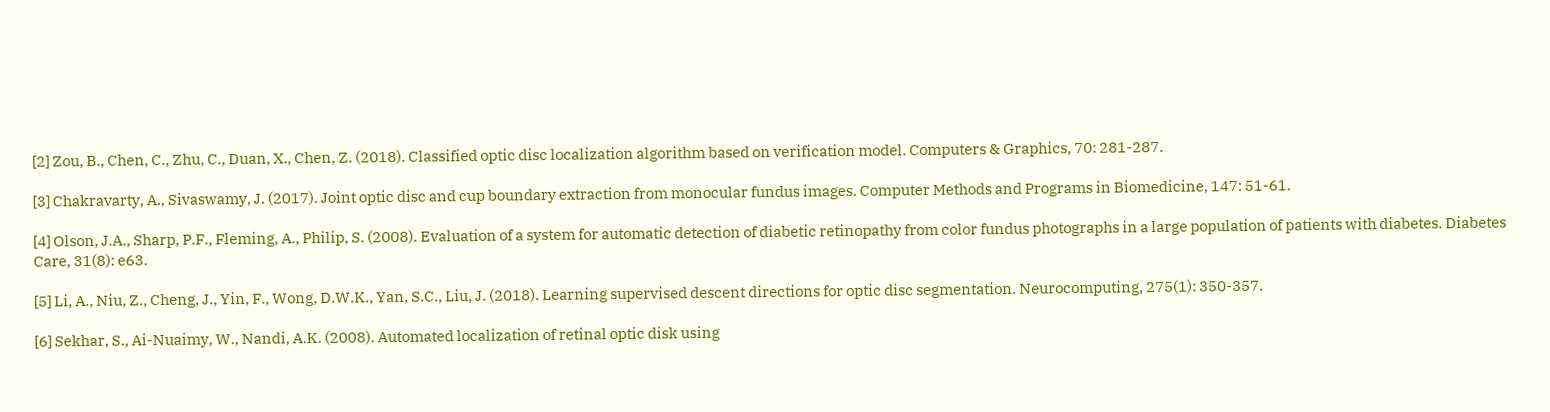[2] Zou, B., Chen, C., Zhu, C., Duan, X., Chen, Z. (2018). Classified optic disc localization algorithm based on verification model. Computers & Graphics, 70: 281-287.

[3] Chakravarty, A., Sivaswamy, J. (2017). Joint optic disc and cup boundary extraction from monocular fundus images. Computer Methods and Programs in Biomedicine, 147: 51-61.

[4] Olson, J.A., Sharp, P.F., Fleming, A., Philip, S. (2008). Evaluation of a system for automatic detection of diabetic retinopathy from color fundus photographs in a large population of patients with diabetes. Diabetes Care, 31(8): e63.

[5] Li, A., Niu, Z., Cheng, J., Yin, F., Wong, D.W.K., Yan, S.C., Liu, J. (2018). Learning supervised descent directions for optic disc segmentation. Neurocomputing, 275(1): 350-357.

[6] Sekhar, S., Ai-Nuaimy, W., Nandi, A.K. (2008). Automated localization of retinal optic disk using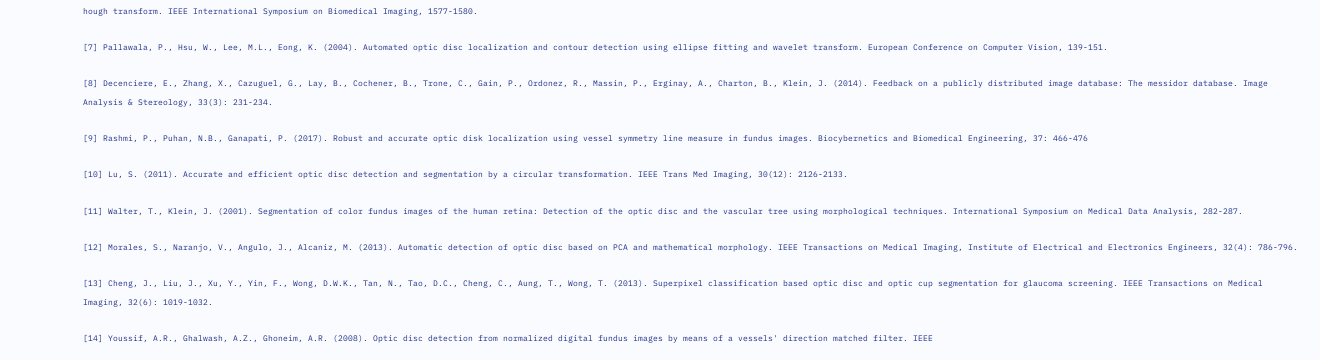hough transform. IEEE International Symposium on Biomedical Imaging, 1577-1580.

[7] Pallawala, P., Hsu, W., Lee, M.L., Eong, K. (2004). Automated optic disc localization and contour detection using ellipse fitting and wavelet transform. European Conference on Computer Vision, 139-151.

[8] Decenciere, E., Zhang, X., Cazuguel, G., Lay, B., Cochener, B., Trone, C., Gain, P., Ordonez, R., Massin, P., Erginay, A., Charton, B., Klein, J. (2014). Feedback on a publicly distributed image database: The messidor database. Image Analysis & Stereology, 33(3): 231-234.

[9] Rashmi, P., Puhan, N.B., Ganapati, P. (2017). Robust and accurate optic disk localization using vessel symmetry line measure in fundus images. Biocybernetics and Biomedical Engineering, 37: 466-476

[10] Lu, S. (2011). Accurate and efficient optic disc detection and segmentation by a circular transformation. IEEE Trans Med Imaging, 30(12): 2126-2133.

[11] Walter, T., Klein, J. (2001). Segmentation of color fundus images of the human retina: Detection of the optic disc and the vascular tree using morphological techniques. International Symposium on Medical Data Analysis, 282-287.

[12] Morales, S., Naranjo, V., Angulo, J., Alcaniz, M. (2013). Automatic detection of optic disc based on PCA and mathematical morphology. IEEE Transactions on Medical Imaging, Institute of Electrical and Electronics Engineers, 32(4): 786-796.

[13] Cheng, J., Liu, J., Xu, Y., Yin, F., Wong, D.W.K., Tan, N., Tao, D.C., Cheng, C., Aung, T., Wong, T. (2013). Superpixel classification based optic disc and optic cup segmentation for glaucoma screening. IEEE Transactions on Medical Imaging, 32(6): 1019-1032.

[14] Youssif, A.R., Ghalwash, A.Z., Ghoneim, A.R. (2008). Optic disc detection from normalized digital fundus images by means of a vessels' direction matched filter. IEEE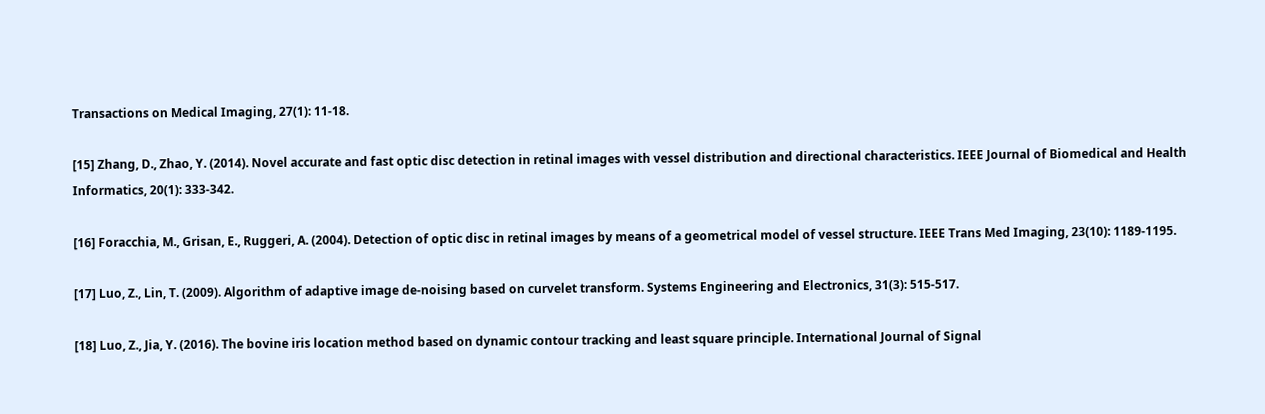Transactions on Medical Imaging, 27(1): 11-18.

[15] Zhang, D., Zhao, Y. (2014). Novel accurate and fast optic disc detection in retinal images with vessel distribution and directional characteristics. IEEE Journal of Biomedical and Health Informatics, 20(1): 333-342.

[16] Foracchia, M., Grisan, E., Ruggeri, A. (2004). Detection of optic disc in retinal images by means of a geometrical model of vessel structure. IEEE Trans Med Imaging, 23(10): 1189-1195.

[17] Luo, Z., Lin, T. (2009). Algorithm of adaptive image de-noising based on curvelet transform. Systems Engineering and Electronics, 31(3): 515-517.

[18] Luo, Z., Jia, Y. (2016). The bovine iris location method based on dynamic contour tracking and least square principle. International Journal of Signal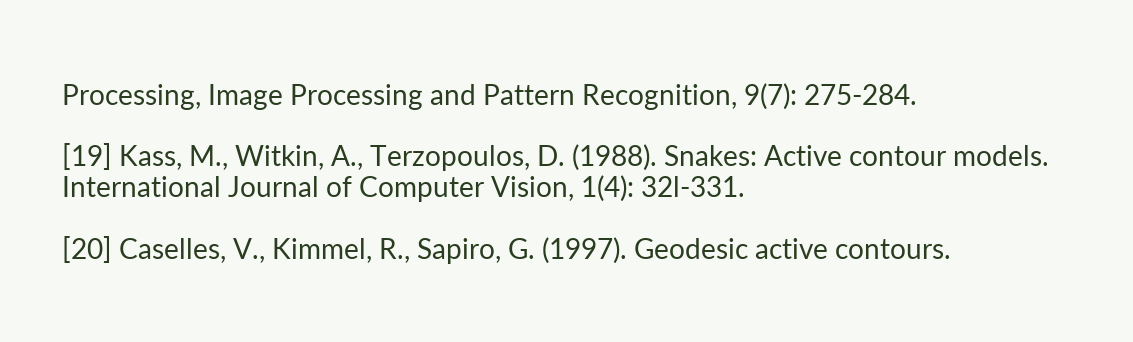Processing, Image Processing and Pattern Recognition, 9(7): 275-284.

[19] Kass, M., Witkin, A., Terzopoulos, D. (1988). Snakes: Active contour models. International Journal of Computer Vision, 1(4): 32l-331.

[20] Caselles, V., Kimmel, R., Sapiro, G. (1997). Geodesic active contours.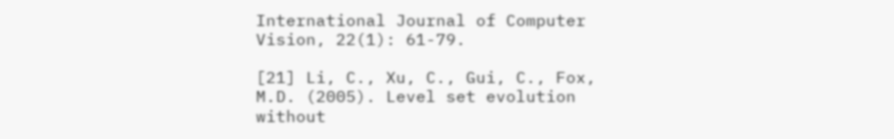International Journal of Computer Vision, 22(1): 61-79.

[21] Li, C., Xu, C., Gui, C., Fox, M.D. (2005). Level set evolution without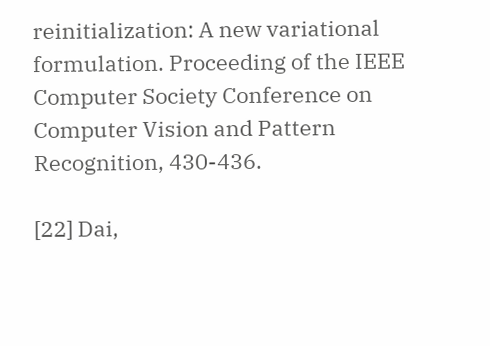reinitialization: A new variational formulation. Proceeding of the IEEE Computer Society Conference on Computer Vision and Pattern Recognition, 430-436.

[22] Dai,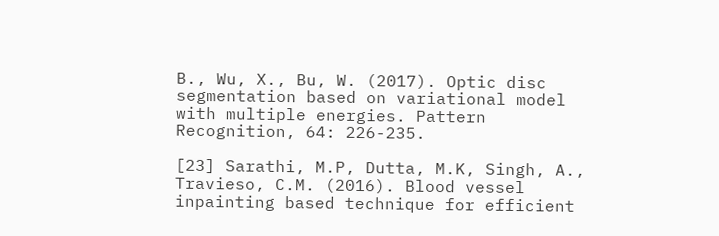B., Wu, X., Bu, W. (2017). Optic disc segmentation based on variational model with multiple energies. Pattern Recognition, 64: 226-235.

[23] Sarathi, M.P, Dutta, M.K, Singh, A., Travieso, C.M. (2016). Blood vessel inpainting based technique for efficient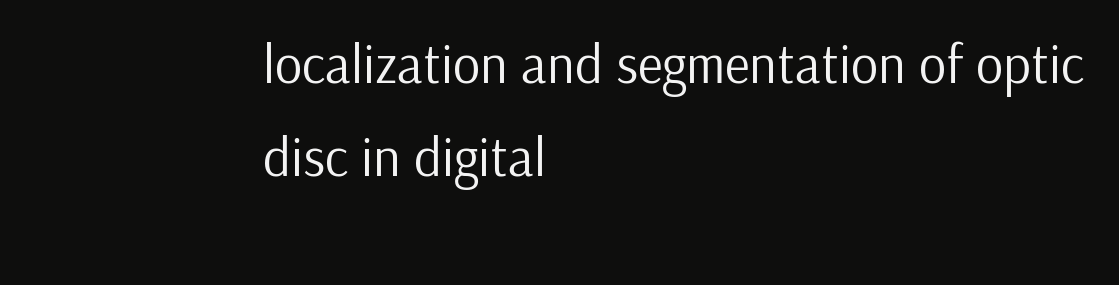localization and segmentation of optic disc in digital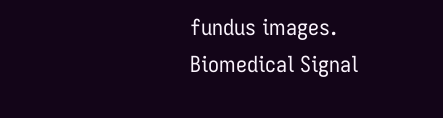fundus images. Biomedical Signal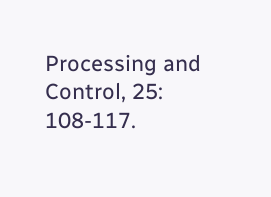Processing and Control, 25: 108-117.